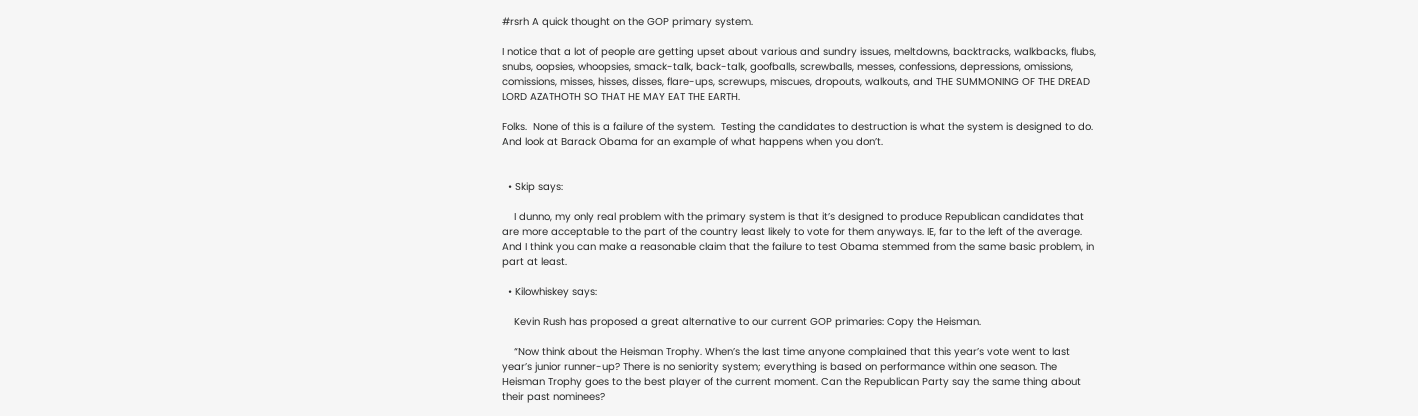#rsrh A quick thought on the GOP primary system.

I notice that a lot of people are getting upset about various and sundry issues, meltdowns, backtracks, walkbacks, flubs, snubs, oopsies, whoopsies, smack-talk, back-talk, goofballs, screwballs, messes, confessions, depressions, omissions, comissions, misses, hisses, disses, flare-ups, screwups, miscues, dropouts, walkouts, and THE SUMMONING OF THE DREAD LORD AZATHOTH SO THAT HE MAY EAT THE EARTH.

Folks.  None of this is a failure of the system.  Testing the candidates to destruction is what the system is designed to do.  And look at Barack Obama for an example of what happens when you don’t.


  • Skip says:

    I dunno, my only real problem with the primary system is that it’s designed to produce Republican candidates that are more acceptable to the part of the country least likely to vote for them anyways. IE, far to the left of the average. And I think you can make a reasonable claim that the failure to test Obama stemmed from the same basic problem, in part at least.

  • Kilowhiskey says:

    Kevin Rush has proposed a great alternative to our current GOP primaries: Copy the Heisman.

    “Now think about the Heisman Trophy. When’s the last time anyone complained that this year’s vote went to last year’s junior runner-up? There is no seniority system; everything is based on performance within one season. The Heisman Trophy goes to the best player of the current moment. Can the Republican Party say the same thing about their past nominees?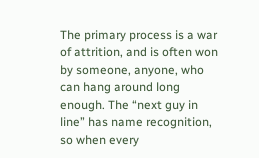The primary process is a war of attrition, and is often won by someone, anyone, who can hang around long enough. The “next guy in line” has name recognition, so when every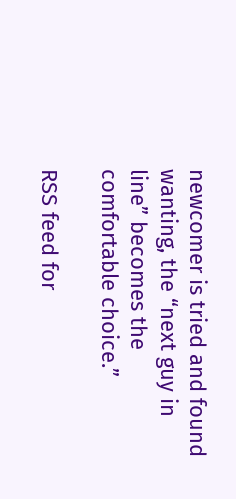newcomer is tried and found wanting, the “next guy in line” becomes the comfortable choice.”

RSS feed for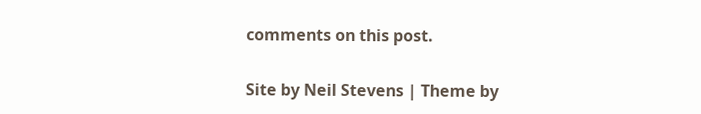comments on this post.

Site by Neil Stevens | Theme by